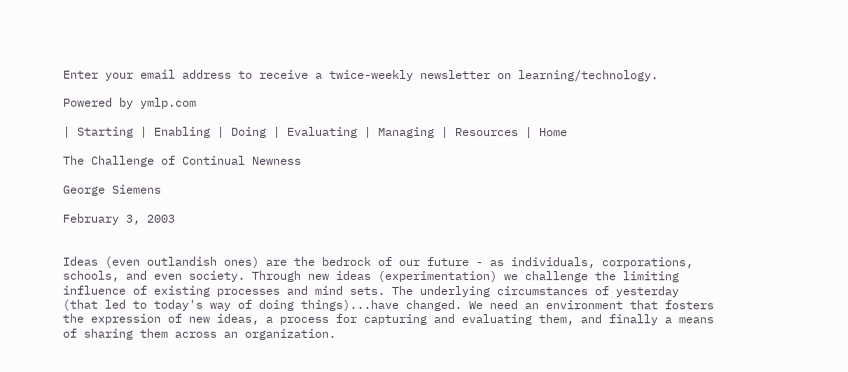Enter your email address to receive a twice-weekly newsletter on learning/technology.

Powered by ymlp.com

| Starting | Enabling | Doing | Evaluating | Managing | Resources | Home

The Challenge of Continual Newness

George Siemens

February 3, 2003


Ideas (even outlandish ones) are the bedrock of our future - as individuals, corporations, schools, and even society. Through new ideas (experimentation) we challenge the limiting influence of existing processes and mind sets. The underlying circumstances of yesterday (that led to today's way of doing things)...have changed. We need an environment that fosters the expression of new ideas, a process for capturing and evaluating them, and finally a means of sharing them across an organization.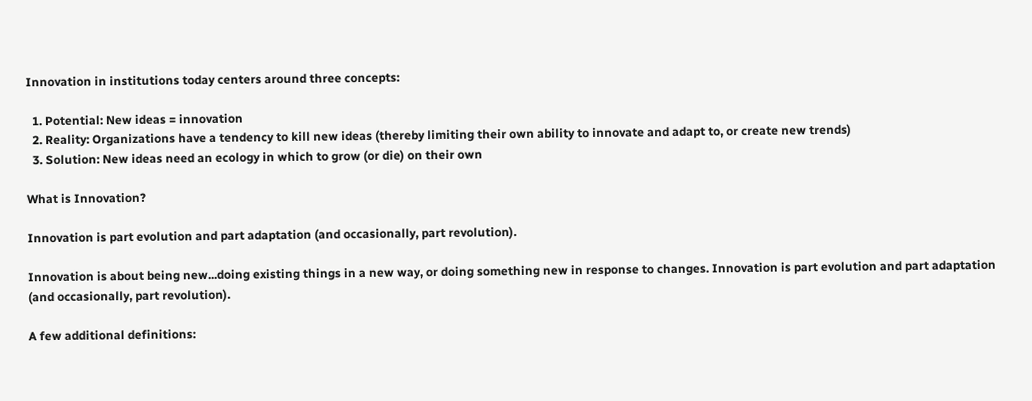Innovation in institutions today centers around three concepts:

  1. Potential: New ideas = innovation
  2. Reality: Organizations have a tendency to kill new ideas (thereby limiting their own ability to innovate and adapt to, or create new trends)
  3. Solution: New ideas need an ecology in which to grow (or die) on their own

What is Innovation?

Innovation is part evolution and part adaptation (and occasionally, part revolution).

Innovation is about being new...doing existing things in a new way, or doing something new in response to changes. Innovation is part evolution and part adaptation (and occasionally, part revolution).

A few additional definitions: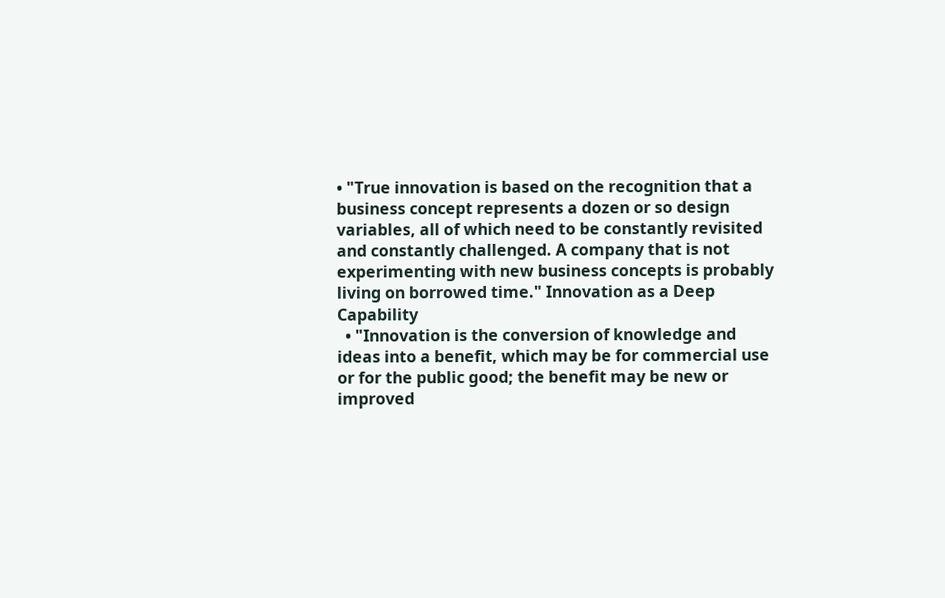• "True innovation is based on the recognition that a business concept represents a dozen or so design variables, all of which need to be constantly revisited and constantly challenged. A company that is not experimenting with new business concepts is probably living on borrowed time." Innovation as a Deep Capability
  • "Innovation is the conversion of knowledge and ideas into a benefit, which may be for commercial use or for the public good; the benefit may be new or improved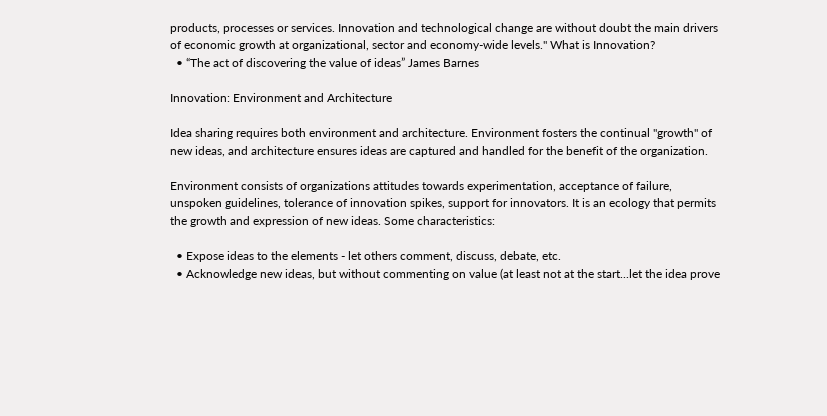products, processes or services. Innovation and technological change are without doubt the main drivers of economic growth at organizational, sector and economy-wide levels." What is Innovation?
  • “The act of discovering the value of ideas” James Barnes

Innovation: Environment and Architecture

Idea sharing requires both environment and architecture. Environment fosters the continual "growth" of new ideas, and architecture ensures ideas are captured and handled for the benefit of the organization.

Environment consists of organizations attitudes towards experimentation, acceptance of failure, unspoken guidelines, tolerance of innovation spikes, support for innovators. It is an ecology that permits the growth and expression of new ideas. Some characteristics:

  • Expose ideas to the elements - let others comment, discuss, debate, etc.
  • Acknowledge new ideas, but without commenting on value (at least not at the start...let the idea prove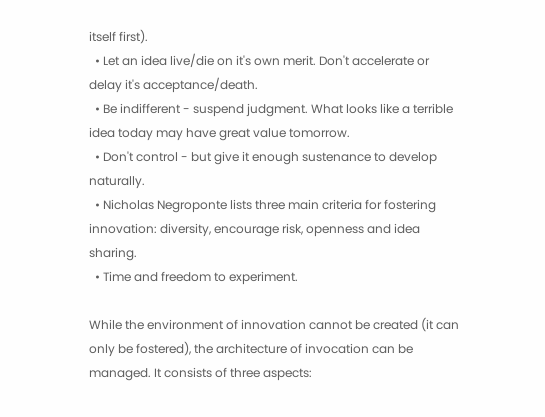itself first).
  • Let an idea live/die on it's own merit. Don't accelerate or delay it's acceptance/death.
  • Be indifferent - suspend judgment. What looks like a terrible idea today may have great value tomorrow.
  • Don't control - but give it enough sustenance to develop naturally.
  • Nicholas Negroponte lists three main criteria for fostering innovation: diversity, encourage risk, openness and idea sharing.
  • Time and freedom to experiment.

While the environment of innovation cannot be created (it can only be fostered), the architecture of invocation can be managed. It consists of three aspects: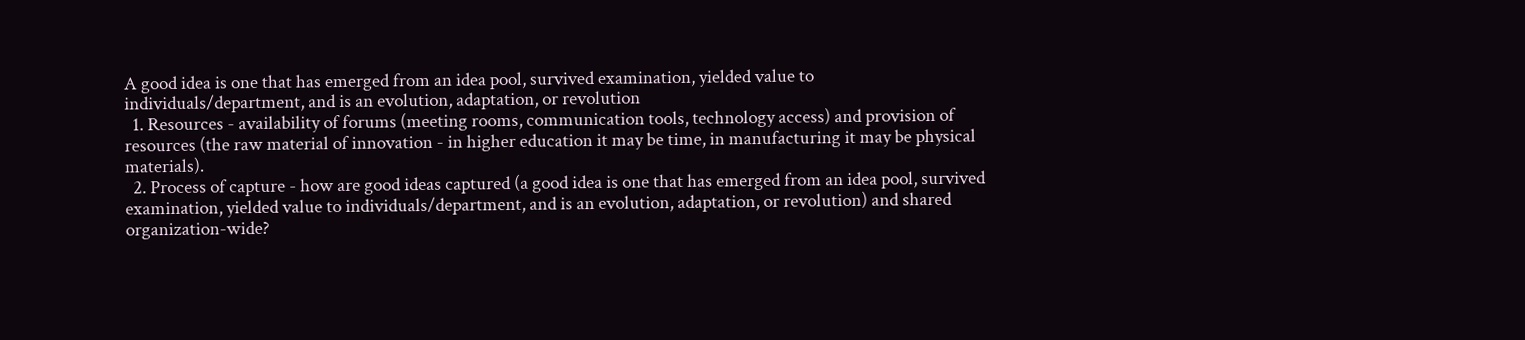A good idea is one that has emerged from an idea pool, survived examination, yielded value to individuals/department, and is an evolution, adaptation, or revolution
  1. Resources - availability of forums (meeting rooms, communication tools, technology access) and provision of resources (the raw material of innovation - in higher education it may be time, in manufacturing it may be physical materials).
  2. Process of capture - how are good ideas captured (a good idea is one that has emerged from an idea pool, survived examination, yielded value to individuals/department, and is an evolution, adaptation, or revolution) and shared organization-wide?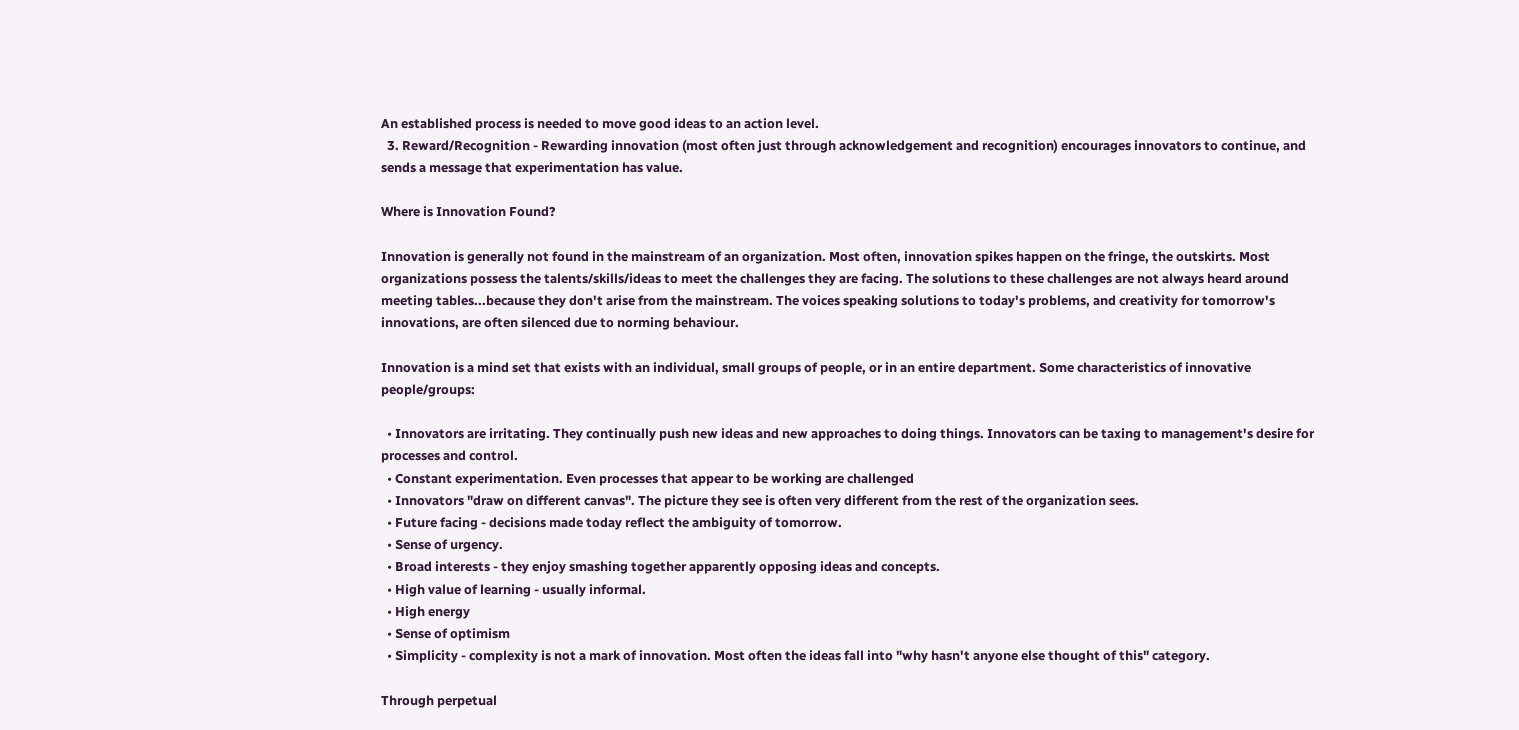An established process is needed to move good ideas to an action level.
  3. Reward/Recognition - Rewarding innovation (most often just through acknowledgement and recognition) encourages innovators to continue, and sends a message that experimentation has value.

Where is Innovation Found?

Innovation is generally not found in the mainstream of an organization. Most often, innovation spikes happen on the fringe, the outskirts. Most organizations possess the talents/skills/ideas to meet the challenges they are facing. The solutions to these challenges are not always heard around meeting tables...because they don't arise from the mainstream. The voices speaking solutions to today's problems, and creativity for tomorrow's innovations, are often silenced due to norming behaviour.

Innovation is a mind set that exists with an individual, small groups of people, or in an entire department. Some characteristics of innovative people/groups:

  • Innovators are irritating. They continually push new ideas and new approaches to doing things. Innovators can be taxing to management's desire for processes and control.
  • Constant experimentation. Even processes that appear to be working are challenged
  • Innovators "draw on different canvas". The picture they see is often very different from the rest of the organization sees.
  • Future facing - decisions made today reflect the ambiguity of tomorrow.
  • Sense of urgency.
  • Broad interests - they enjoy smashing together apparently opposing ideas and concepts.
  • High value of learning - usually informal.
  • High energy
  • Sense of optimism
  • Simplicity - complexity is not a mark of innovation. Most often the ideas fall into "why hasn't anyone else thought of this" category.

Through perpetual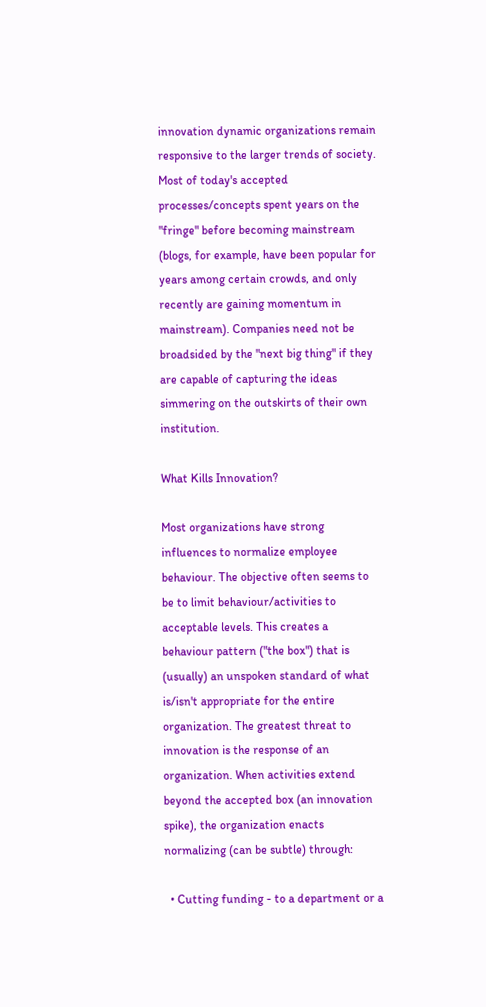innovation dynamic organizations remain responsive to the larger trends of society. Most of today's accepted processes/concepts spent years on the "fringe" before becoming mainstream (blogs, for example, have been popular for years among certain crowds, and only recently are gaining momentum in mainstream). Companies need not be broadsided by the "next big thing" if they are capable of capturing the ideas simmering on the outskirts of their own institution.

What Kills Innovation?

Most organizations have strong influences to normalize employee behaviour. The objective often seems to be to limit behaviour/activities to acceptable levels. This creates a behaviour pattern ("the box") that is (usually) an unspoken standard of what is/isn't appropriate for the entire organization. The greatest threat to innovation is the response of an organization. When activities extend beyond the accepted box (an innovation spike), the organization enacts normalizing (can be subtle) through:

  • Cutting funding - to a department or a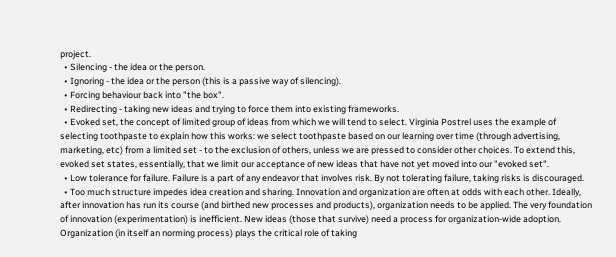project.
  • Silencing - the idea or the person.
  • Ignoring - the idea or the person (this is a passive way of silencing).
  • Forcing behaviour back into "the box".
  • Redirecting - taking new ideas and trying to force them into existing frameworks.
  • Evoked set, the concept of limited group of ideas from which we will tend to select. Virginia Postrel uses the example of selecting toothpaste to explain how this works: we select toothpaste based on our learning over time (through advertising, marketing, etc) from a limited set - to the exclusion of others, unless we are pressed to consider other choices. To extend this, evoked set states, essentially, that we limit our acceptance of new ideas that have not yet moved into our "evoked set".
  • Low tolerance for failure. Failure is a part of any endeavor that involves risk. By not tolerating failure, taking risks is discouraged.
  • Too much structure impedes idea creation and sharing. Innovation and organization are often at odds with each other. Ideally, after innovation has run its course (and birthed new processes and products), organization needs to be applied. The very foundation of innovation (experimentation) is inefficient. New ideas (those that survive) need a process for organization-wide adoption. Organization (in itself an norming process) plays the critical role of taking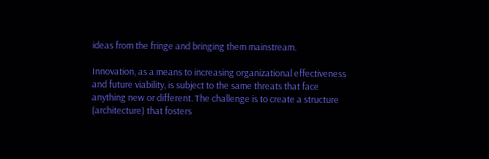ideas from the fringe and bringing them mainstream.

Innovation, as a means to increasing organizational effectiveness and future viability, is subject to the same threats that face anything new or different. The challenge is to create a structure (architecture) that fosters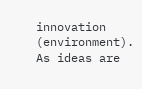innovation (environment). As ideas are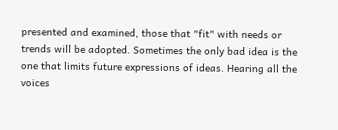presented and examined, those that "fit" with needs or trends will be adopted. Sometimes the only bad idea is the one that limits future expressions of ideas. Hearing all the voices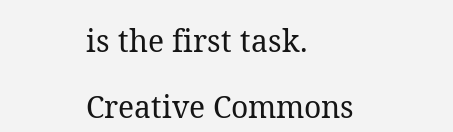is the first task.

Creative Commons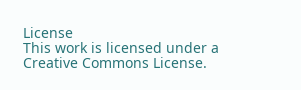License
This work is licensed under a Creative Commons License.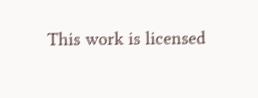This work is licensed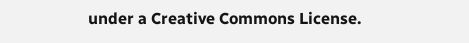under a Creative Commons License.